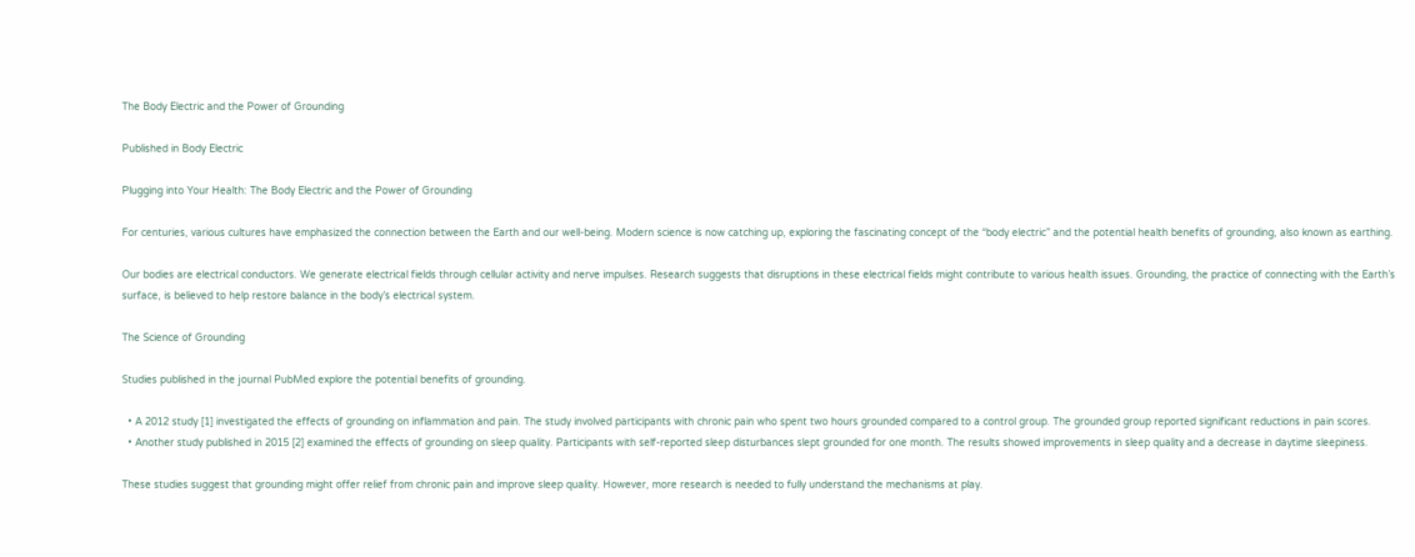The Body Electric and the Power of Grounding

Published in Body Electric

Plugging into Your Health: The Body Electric and the Power of Grounding

For centuries, various cultures have emphasized the connection between the Earth and our well-being. Modern science is now catching up, exploring the fascinating concept of the “body electric” and the potential health benefits of grounding, also known as earthing.

Our bodies are electrical conductors. We generate electrical fields through cellular activity and nerve impulses. Research suggests that disruptions in these electrical fields might contribute to various health issues. Grounding, the practice of connecting with the Earth’s surface, is believed to help restore balance in the body’s electrical system.

The Science of Grounding

Studies published in the journal PubMed explore the potential benefits of grounding.

  • A 2012 study [1] investigated the effects of grounding on inflammation and pain. The study involved participants with chronic pain who spent two hours grounded compared to a control group. The grounded group reported significant reductions in pain scores.
  • Another study published in 2015 [2] examined the effects of grounding on sleep quality. Participants with self-reported sleep disturbances slept grounded for one month. The results showed improvements in sleep quality and a decrease in daytime sleepiness.

These studies suggest that grounding might offer relief from chronic pain and improve sleep quality. However, more research is needed to fully understand the mechanisms at play.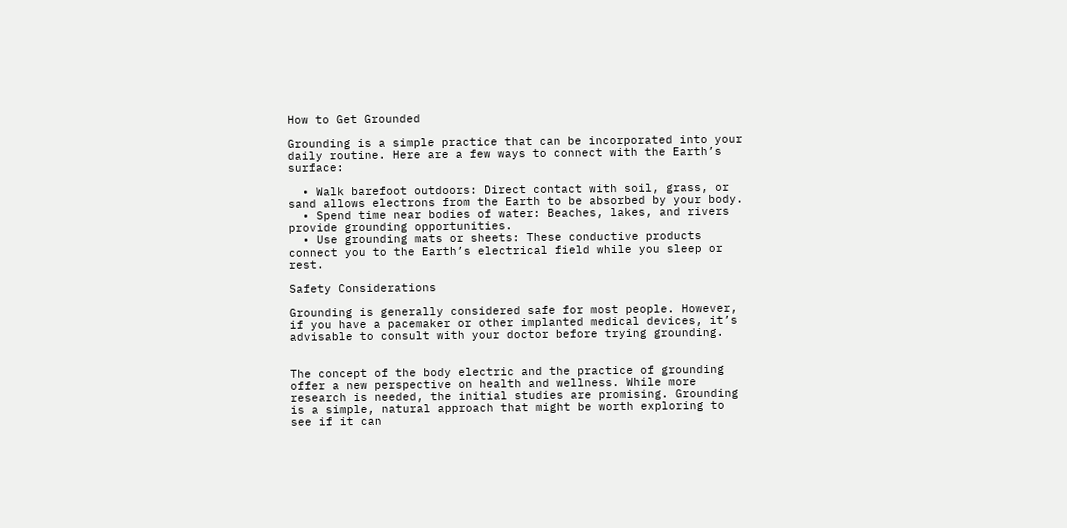How to Get Grounded

Grounding is a simple practice that can be incorporated into your daily routine. Here are a few ways to connect with the Earth’s surface:

  • Walk barefoot outdoors: Direct contact with soil, grass, or sand allows electrons from the Earth to be absorbed by your body.
  • Spend time near bodies of water: Beaches, lakes, and rivers provide grounding opportunities.
  • Use grounding mats or sheets: These conductive products connect you to the Earth’s electrical field while you sleep or rest.

Safety Considerations

Grounding is generally considered safe for most people. However, if you have a pacemaker or other implanted medical devices, it’s advisable to consult with your doctor before trying grounding.


The concept of the body electric and the practice of grounding offer a new perspective on health and wellness. While more research is needed, the initial studies are promising. Grounding is a simple, natural approach that might be worth exploring to see if it can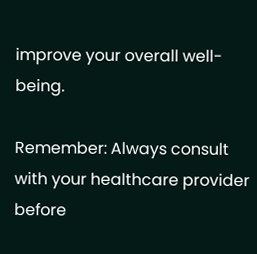improve your overall well-being.

Remember: Always consult with your healthcare provider before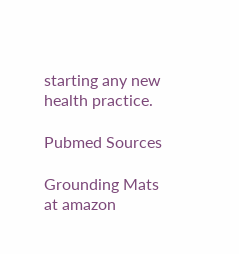starting any new health practice.

Pubmed Sources

Grounding Mats at amazon